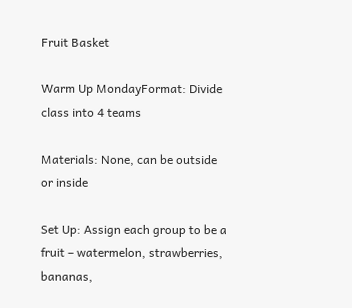Fruit Basket

Warm Up MondayFormat: Divide class into 4 teams

Materials: None, can be outside or inside

Set Up: Assign each group to be a fruit – watermelon, strawberries, bananas,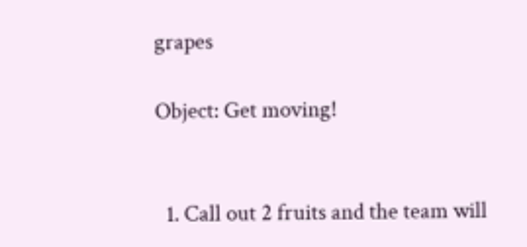grapes

Object: Get moving!


  1. Call out 2 fruits and the team will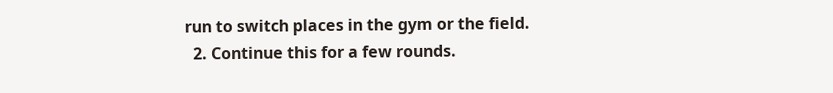run to switch places in the gym or the field.
  2. Continue this for a few rounds.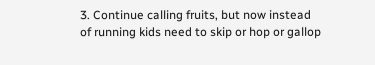3. Continue calling fruits, but now instead of running kids need to skip or hop or gallop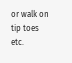or walk on tip toes etc.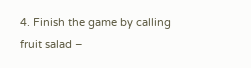4. Finish the game by calling fruit salad –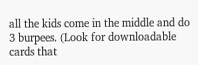all the kids come in the middle and do 3 burpees. (Look for downloadable cards that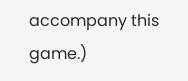accompany this game.)